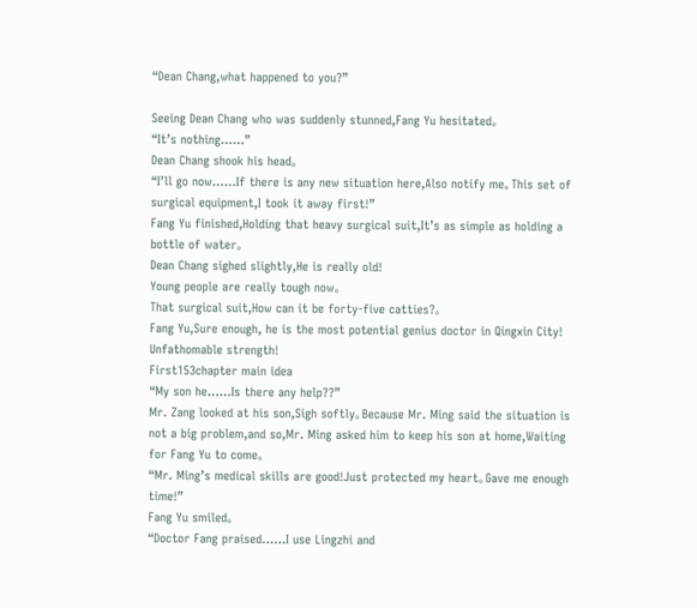“Dean Chang,what happened to you?”

Seeing Dean Chang who was suddenly stunned,Fang Yu hesitated。
“It’s nothing……”
Dean Chang shook his head。
“I’ll go now……If there is any new situation here,Also notify me。This set of surgical equipment,I took it away first!”
Fang Yu finished,Holding that heavy surgical suit,It’s as simple as holding a bottle of water。
Dean Chang sighed slightly,He is really old!
Young people are really tough now。
That surgical suit,How can it be forty-five catties?。
Fang Yu,Sure enough, he is the most potential genius doctor in Qingxin City!
Unfathomable strength!
First153chapter main idea
“My son he……Is there any help??”
Mr. Zang looked at his son,Sigh softly。Because Mr. Ming said the situation is not a big problem,and so,Mr. Ming asked him to keep his son at home,Waiting for Fang Yu to come。
“Mr. Ming’s medical skills are good!Just protected my heart。Gave me enough time!”
Fang Yu smiled。
“Doctor Fang praised……I use Lingzhi and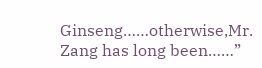Ginseng……otherwise,Mr. Zang has long been……”